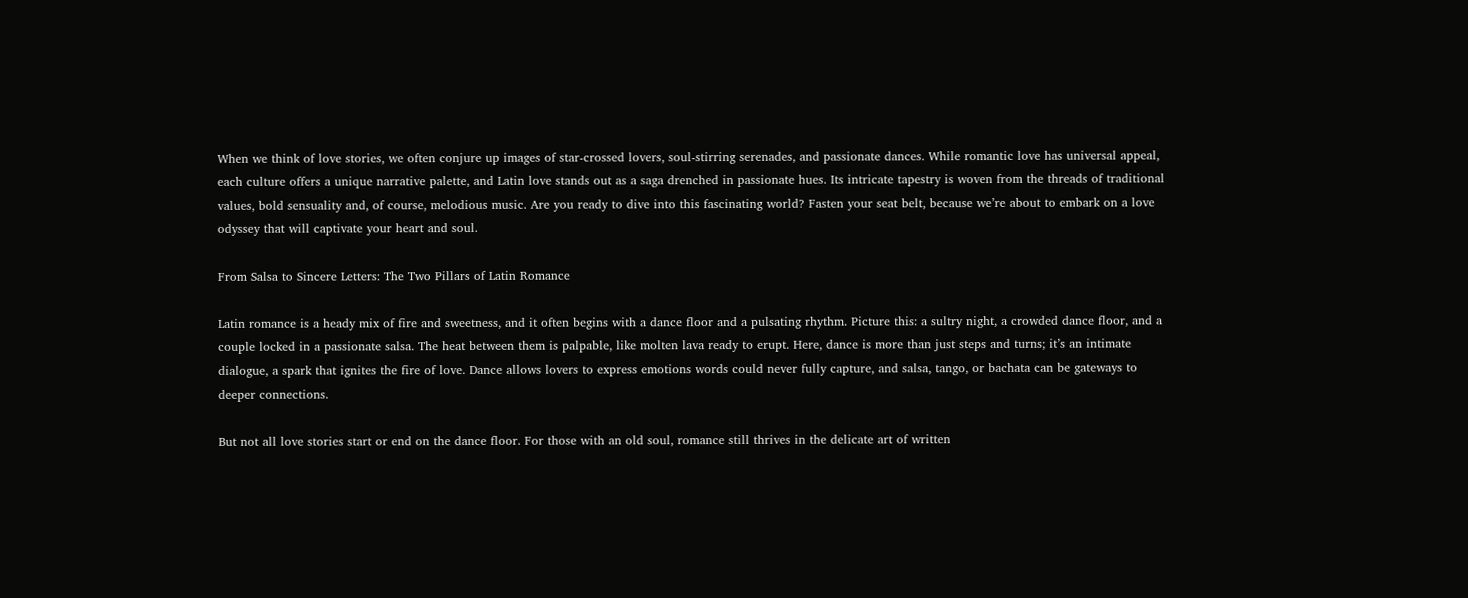When we think of love stories, we often conjure up images of star-crossed lovers, soul-stirring serenades, and passionate dances. While romantic love has universal appeal, each culture offers a unique narrative palette, and Latin love stands out as a saga drenched in passionate hues. Its intricate tapestry is woven from the threads of traditional values, bold sensuality and, of course, melodious music. Are you ready to dive into this fascinating world? Fasten your seat belt, because we’re about to embark on a love odyssey that will captivate your heart and soul.

From Salsa to Sincere Letters: The Two Pillars of Latin Romance

Latin romance is a heady mix of fire and sweetness, and it often begins with a dance floor and a pulsating rhythm. Picture this: a sultry night, a crowded dance floor, and a couple locked in a passionate salsa. The heat between them is palpable, like molten lava ready to erupt. Here, dance is more than just steps and turns; it’s an intimate dialogue, a spark that ignites the fire of love. Dance allows lovers to express emotions words could never fully capture, and salsa, tango, or bachata can be gateways to deeper connections.

But not all love stories start or end on the dance floor. For those with an old soul, romance still thrives in the delicate art of written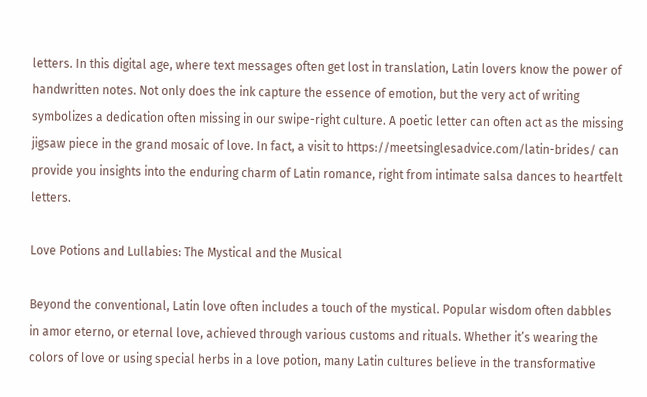letters. In this digital age, where text messages often get lost in translation, Latin lovers know the power of handwritten notes. Not only does the ink capture the essence of emotion, but the very act of writing symbolizes a dedication often missing in our swipe-right culture. A poetic letter can often act as the missing jigsaw piece in the grand mosaic of love. In fact, a visit to https://meetsinglesadvice.com/latin-brides/ can provide you insights into the enduring charm of Latin romance, right from intimate salsa dances to heartfelt letters.

Love Potions and Lullabies: The Mystical and the Musical

Beyond the conventional, Latin love often includes a touch of the mystical. Popular wisdom often dabbles in amor eterno, or eternal love, achieved through various customs and rituals. Whether it’s wearing the colors of love or using special herbs in a love potion, many Latin cultures believe in the transformative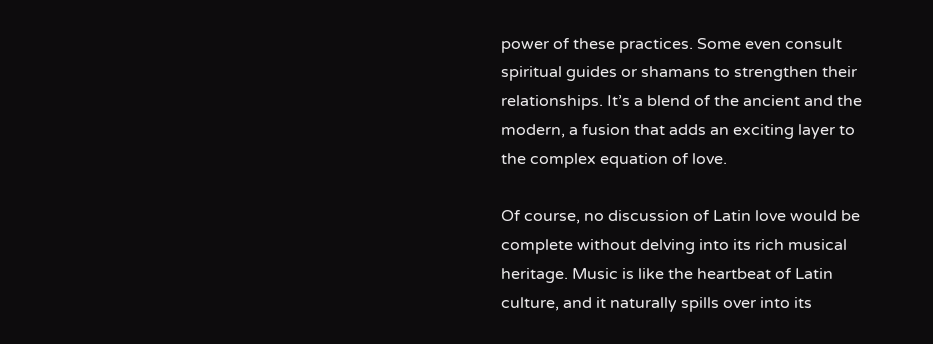power of these practices. Some even consult spiritual guides or shamans to strengthen their relationships. It’s a blend of the ancient and the modern, a fusion that adds an exciting layer to the complex equation of love.

Of course, no discussion of Latin love would be complete without delving into its rich musical heritage. Music is like the heartbeat of Latin culture, and it naturally spills over into its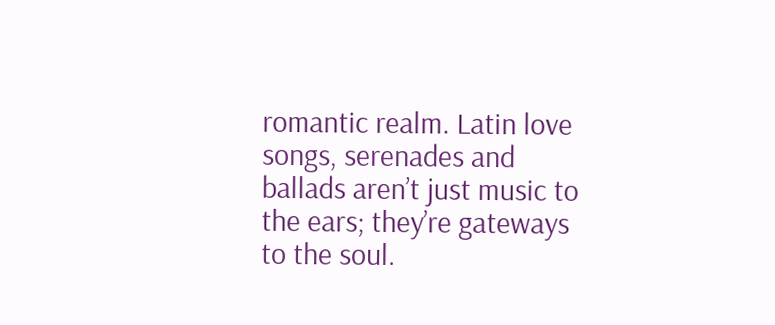romantic realm. Latin love songs, serenades and ballads aren’t just music to the ears; they’re gateways to the soul.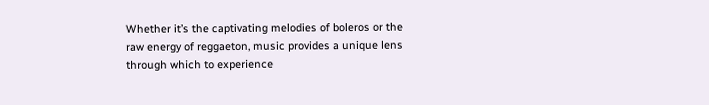Whether it’s the captivating melodies of boleros or the raw energy of reggaeton, music provides a unique lens through which to experience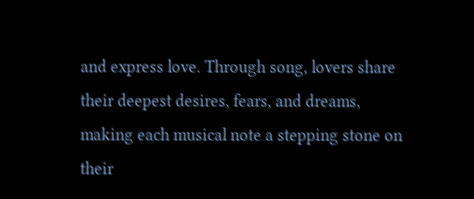and express love. Through song, lovers share their deepest desires, fears, and dreams, making each musical note a stepping stone on their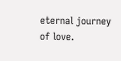eternal journey of love.